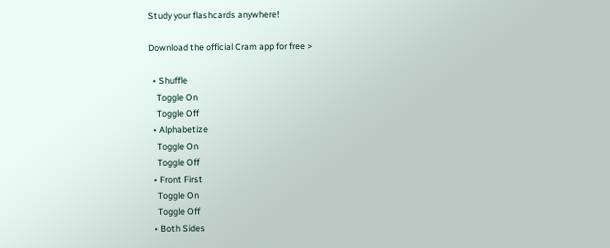Study your flashcards anywhere!

Download the official Cram app for free >

  • Shuffle
    Toggle On
    Toggle Off
  • Alphabetize
    Toggle On
    Toggle Off
  • Front First
    Toggle On
    Toggle Off
  • Both Sides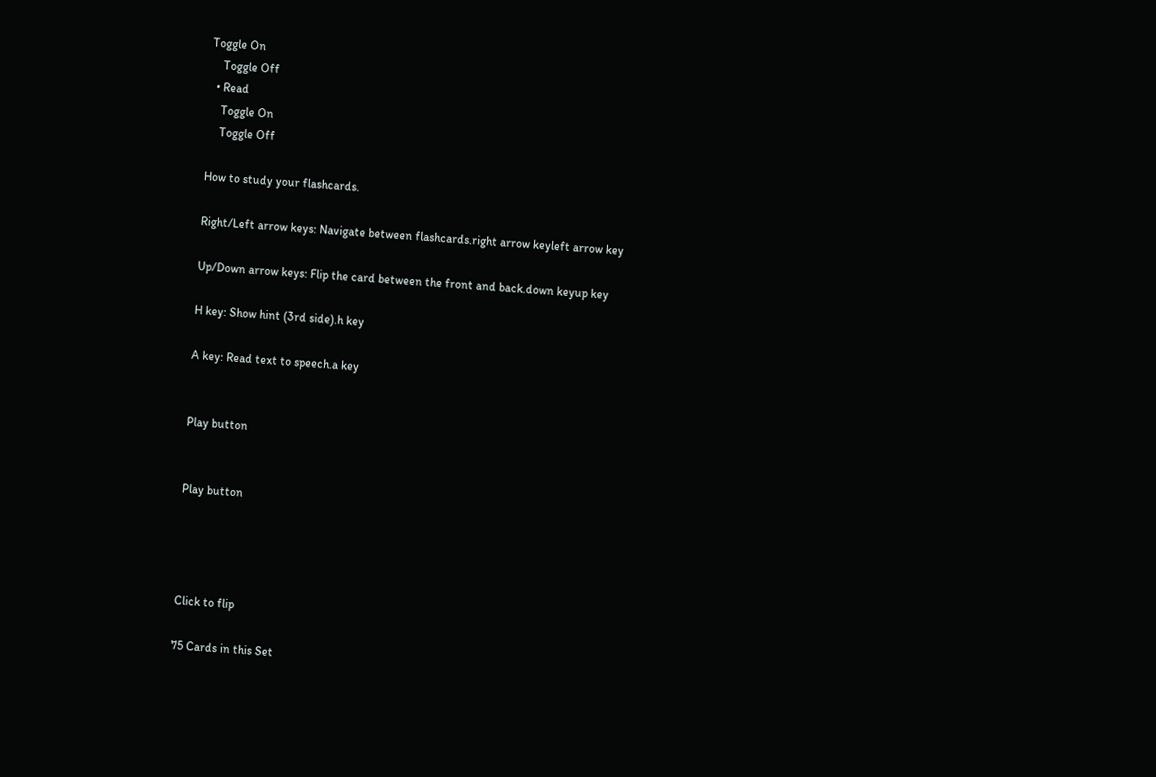Toggle On
    Toggle Off
  • Read
    Toggle On
    Toggle Off

How to study your flashcards.

Right/Left arrow keys: Navigate between flashcards.right arrow keyleft arrow key

Up/Down arrow keys: Flip the card between the front and back.down keyup key

H key: Show hint (3rd side).h key

A key: Read text to speech.a key


Play button


Play button




Click to flip

75 Cards in this Set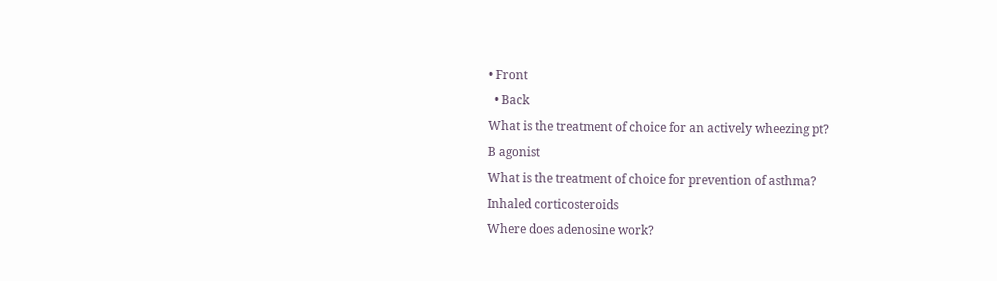• Front
  • Back
What is the treatment of choice for an actively wheezing pt?
B agonist
What is the treatment of choice for prevention of asthma?
Inhaled corticosteroids
Where does adenosine work?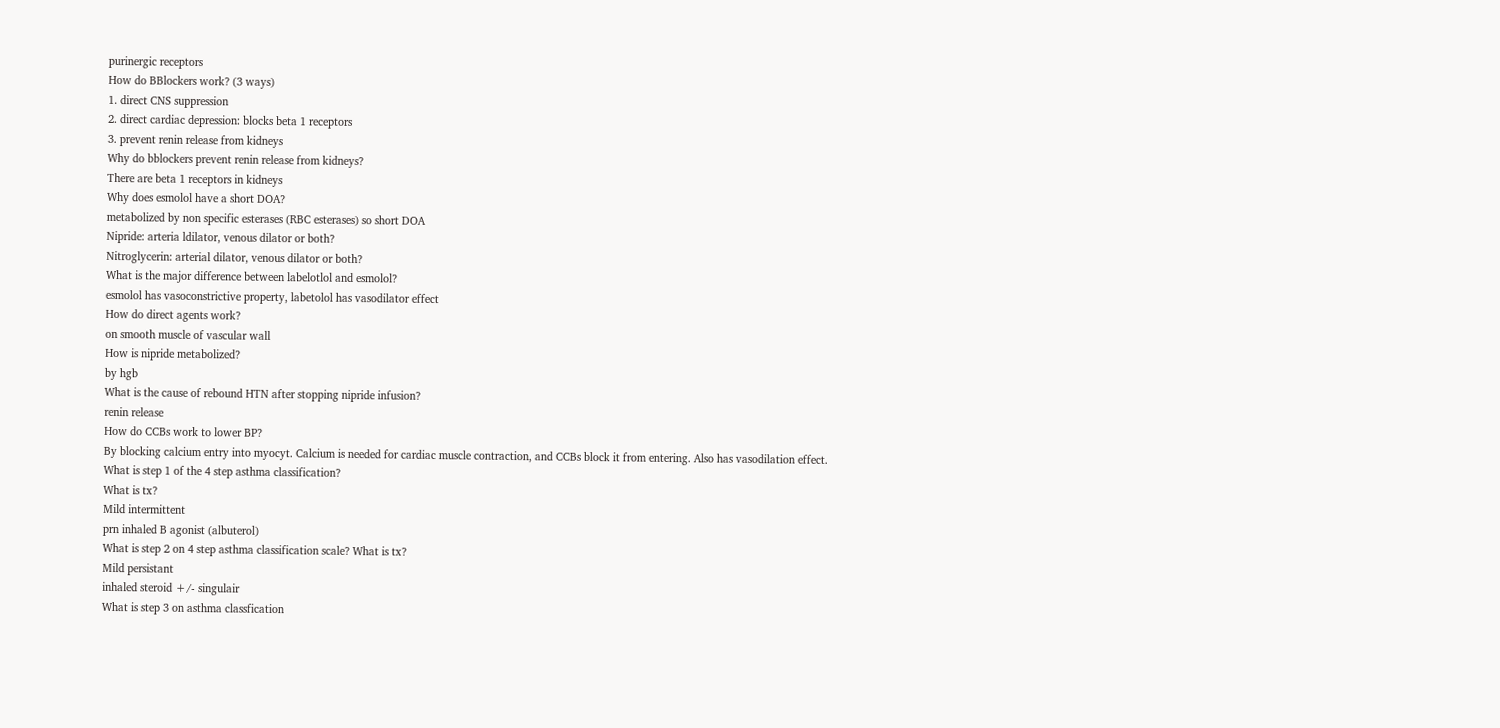purinergic receptors
How do BBlockers work? (3 ways)
1. direct CNS suppression
2. direct cardiac depression: blocks beta 1 receptors
3. prevent renin release from kidneys
Why do bblockers prevent renin release from kidneys?
There are beta 1 receptors in kidneys
Why does esmolol have a short DOA?
metabolized by non specific esterases (RBC esterases) so short DOA
Nipride: arteria ldilator, venous dilator or both?
Nitroglycerin: arterial dilator, venous dilator or both?
What is the major difference between labelotlol and esmolol?
esmolol has vasoconstrictive property, labetolol has vasodilator effect
How do direct agents work?
on smooth muscle of vascular wall
How is nipride metabolized?
by hgb
What is the cause of rebound HTN after stopping nipride infusion?
renin release
How do CCBs work to lower BP?
By blocking calcium entry into myocyt. Calcium is needed for cardiac muscle contraction, and CCBs block it from entering. Also has vasodilation effect.
What is step 1 of the 4 step asthma classification?
What is tx?
Mild intermittent
prn inhaled B agonist (albuterol)
What is step 2 on 4 step asthma classification scale? What is tx?
Mild persistant
inhaled steroid +/- singulair
What is step 3 on asthma classfication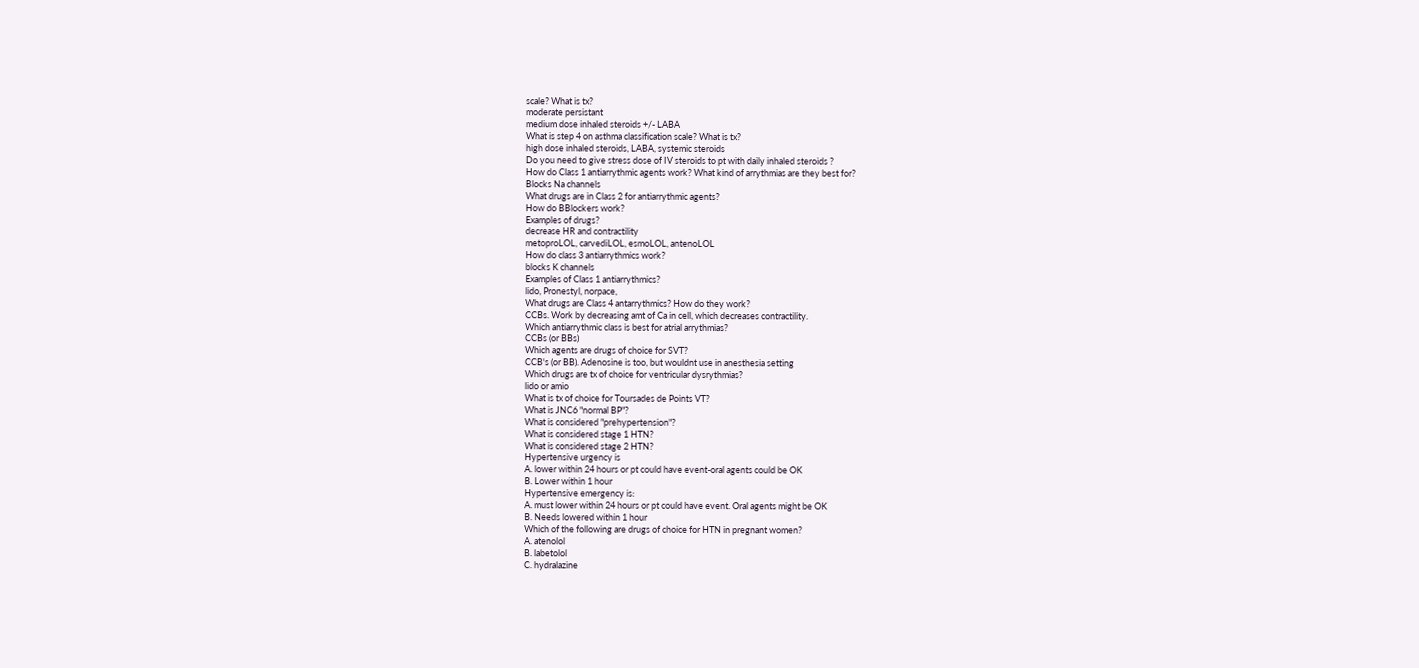scale? What is tx?
moderate persistant
medium dose inhaled steroids +/- LABA
What is step 4 on asthma classification scale? What is tx?
high dose inhaled steroids, LABA, systemic steroids
Do you need to give stress dose of IV steroids to pt with daily inhaled steroids ?
How do Class 1 antiarrythmic agents work? What kind of arrythmias are they best for?
Blocks Na channels
What drugs are in Class 2 for antiarrythmic agents?
How do BBlockers work?
Examples of drugs?
decrease HR and contractility
metoproLOL, carvediLOL, esmoLOL, antenoLOL
How do class 3 antiarrythmics work?
blocks K channels
Examples of Class 1 antiarrythmics?
lido, Pronestyl, norpace,
What drugs are Class 4 antarrythmics? How do they work?
CCBs. Work by decreasing amt of Ca in cell, which decreases contractility.
Which antiarrythmic class is best for atrial arrythmias?
CCBs (or BBs)
Which agents are drugs of choice for SVT?
CCB's (or BB). Adenosine is too, but wouldnt use in anesthesia setting
Which drugs are tx of choice for ventricular dysrythmias?
lido or amio
What is tx of choice for Toursades de Points VT?
What is JNC6 "normal BP"?
What is considered "prehypertension"?
What is considered stage 1 HTN?
What is considered stage 2 HTN?
Hypertensive urgency is
A. lower within 24 hours or pt could have event-oral agents could be OK
B. Lower within 1 hour
Hypertensive emergency is:
A. must lower within 24 hours or pt could have event. Oral agents might be OK
B. Needs lowered within 1 hour
Which of the following are drugs of choice for HTN in pregnant women?
A. atenolol
B. labetolol
C. hydralazine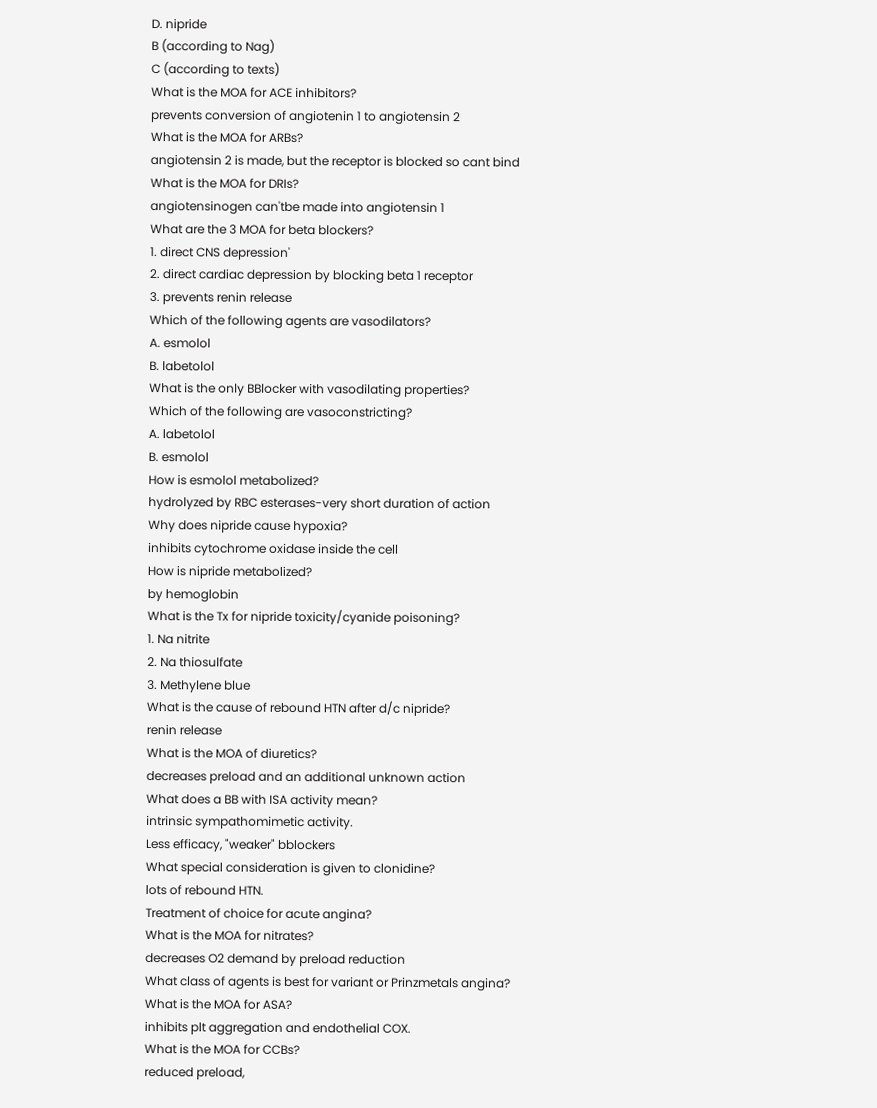D. nipride
B (according to Nag)
C (according to texts)
What is the MOA for ACE inhibitors?
prevents conversion of angiotenin 1 to angiotensin 2
What is the MOA for ARBs?
angiotensin 2 is made, but the receptor is blocked so cant bind
What is the MOA for DRIs?
angiotensinogen can'tbe made into angiotensin 1
What are the 3 MOA for beta blockers?
1. direct CNS depression'
2. direct cardiac depression by blocking beta 1 receptor
3. prevents renin release
Which of the following agents are vasodilators?
A. esmolol
B. labetolol
What is the only BBlocker with vasodilating properties?
Which of the following are vasoconstricting?
A. labetolol
B. esmolol
How is esmolol metabolized?
hydrolyzed by RBC esterases-very short duration of action
Why does nipride cause hypoxia?
inhibits cytochrome oxidase inside the cell
How is nipride metabolized?
by hemoglobin
What is the Tx for nipride toxicity/cyanide poisoning?
1. Na nitrite
2. Na thiosulfate
3. Methylene blue
What is the cause of rebound HTN after d/c nipride?
renin release
What is the MOA of diuretics?
decreases preload and an additional unknown action
What does a BB with ISA activity mean?
intrinsic sympathomimetic activity.
Less efficacy, "weaker" bblockers
What special consideration is given to clonidine?
lots of rebound HTN.
Treatment of choice for acute angina?
What is the MOA for nitrates?
decreases O2 demand by preload reduction
What class of agents is best for variant or Prinzmetals angina?
What is the MOA for ASA?
inhibits plt aggregation and endothelial COX.
What is the MOA for CCBs?
reduced preload,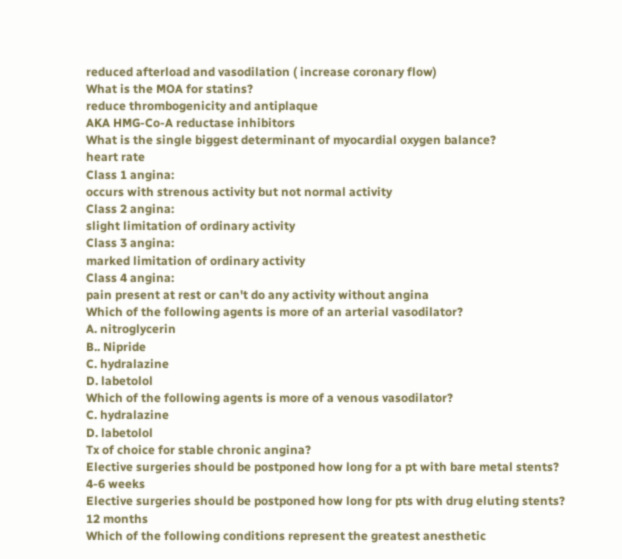reduced afterload and vasodilation ( increase coronary flow)
What is the MOA for statins?
reduce thrombogenicity and antiplaque
AKA HMG-Co-A reductase inhibitors
What is the single biggest determinant of myocardial oxygen balance?
heart rate
Class 1 angina:
occurs with strenous activity but not normal activity
Class 2 angina:
slight limitation of ordinary activity
Class 3 angina:
marked limitation of ordinary activity
Class 4 angina:
pain present at rest or can't do any activity without angina
Which of the following agents is more of an arterial vasodilator?
A. nitroglycerin
B.. Nipride
C. hydralazine
D. labetolol
Which of the following agents is more of a venous vasodilator?
C. hydralazine
D. labetolol
Tx of choice for stable chronic angina?
Elective surgeries should be postponed how long for a pt with bare metal stents?
4-6 weeks
Elective surgeries should be postponed how long for pts with drug eluting stents?
12 months
Which of the following conditions represent the greatest anesthetic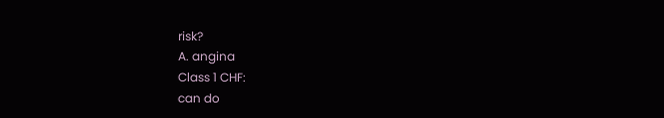risk?
A. angina
Class 1 CHF:
can do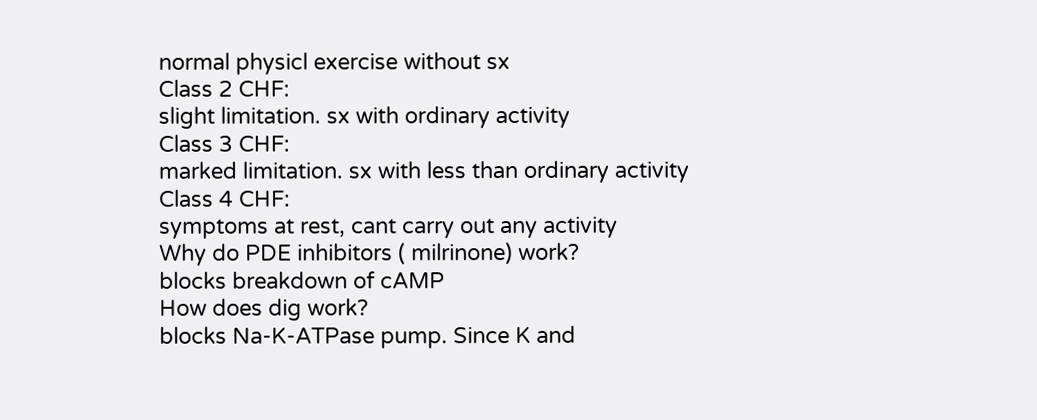normal physicl exercise without sx
Class 2 CHF:
slight limitation. sx with ordinary activity
Class 3 CHF:
marked limitation. sx with less than ordinary activity
Class 4 CHF:
symptoms at rest, cant carry out any activity
Why do PDE inhibitors ( milrinone) work?
blocks breakdown of cAMP
How does dig work?
blocks Na-K-ATPase pump. Since K and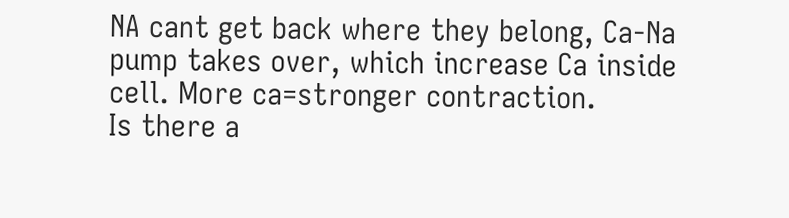NA cant get back where they belong, Ca-Na pump takes over, which increase Ca inside cell. More ca=stronger contraction.
Is there a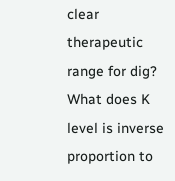clear therapeutic range for dig?
What does K level is inverse proportion to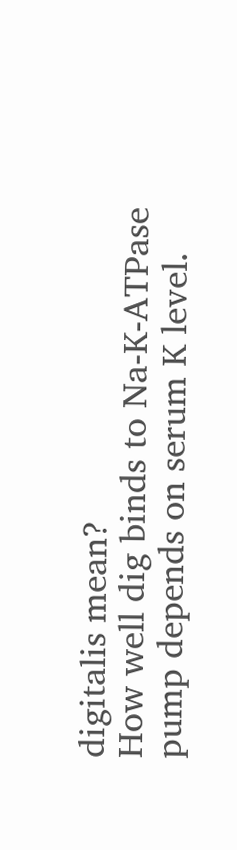digitalis mean?
How well dig binds to Na-K-ATPase pump depends on serum K level.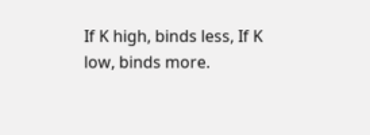If K high, binds less, If K low, binds more.